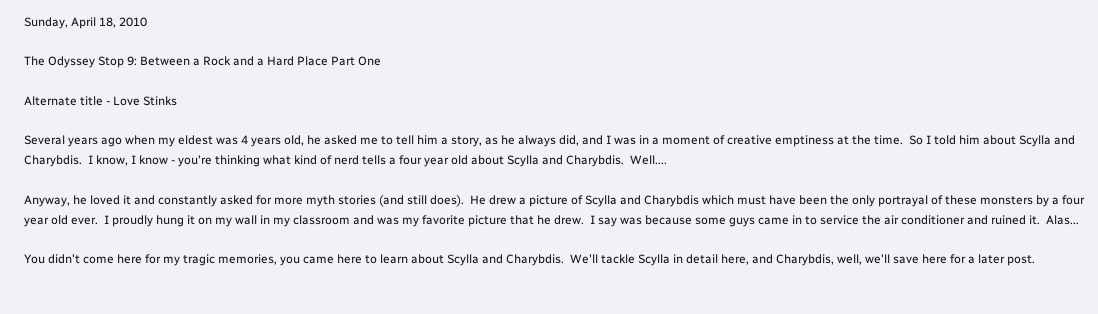Sunday, April 18, 2010

The Odyssey Stop 9: Between a Rock and a Hard Place Part One

Alternate title - Love Stinks

Several years ago when my eldest was 4 years old, he asked me to tell him a story, as he always did, and I was in a moment of creative emptiness at the time.  So I told him about Scylla and Charybdis.  I know, I know - you're thinking what kind of nerd tells a four year old about Scylla and Charybdis.  Well....

Anyway, he loved it and constantly asked for more myth stories (and still does).  He drew a picture of Scylla and Charybdis which must have been the only portrayal of these monsters by a four year old ever.  I proudly hung it on my wall in my classroom and was my favorite picture that he drew.  I say was because some guys came in to service the air conditioner and ruined it.  Alas...

You didn't come here for my tragic memories, you came here to learn about Scylla and Charybdis.  We'll tackle Scylla in detail here, and Charybdis, well, we'll save here for a later post.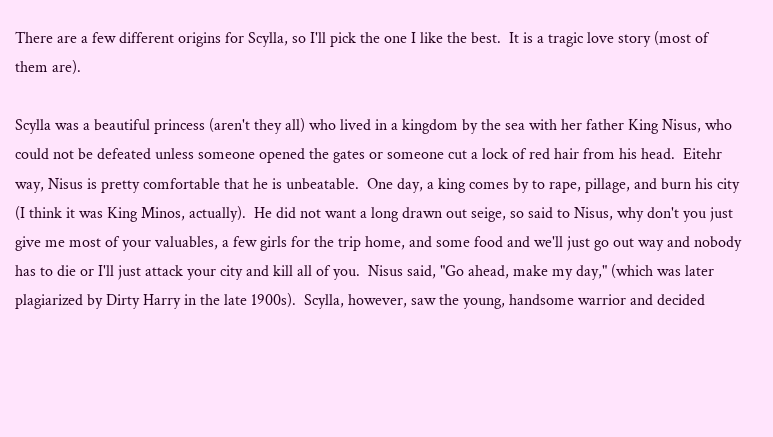There are a few different origins for Scylla, so I'll pick the one I like the best.  It is a tragic love story (most of them are).

Scylla was a beautiful princess (aren't they all) who lived in a kingdom by the sea with her father King Nisus, who could not be defeated unless someone opened the gates or someone cut a lock of red hair from his head.  Eitehr way, Nisus is pretty comfortable that he is unbeatable.  One day, a king comes by to rape, pillage, and burn his city (I think it was King Minos, actually).  He did not want a long drawn out seige, so said to Nisus, why don't you just give me most of your valuables, a few girls for the trip home, and some food and we'll just go out way and nobody has to die or I'll just attack your city and kill all of you.  Nisus said, "Go ahead, make my day," (which was later plagiarized by Dirty Harry in the late 1900s).  Scylla, however, saw the young, handsome warrior and decided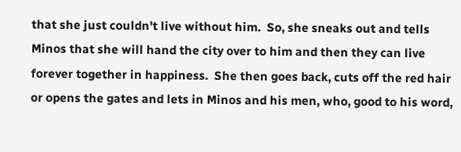that she just couldn't live without him.  So, she sneaks out and tells Minos that she will hand the city over to him and then they can live forever together in happiness.  She then goes back, cuts off the red hair or opens the gates and lets in Minos and his men, who, good to his word,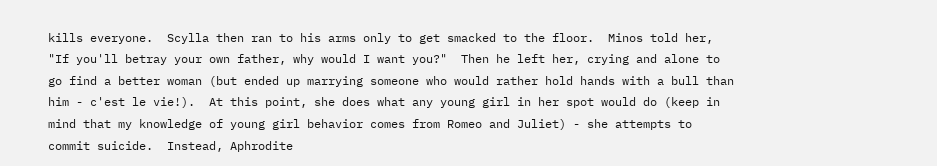kills everyone.  Scylla then ran to his arms only to get smacked to the floor.  Minos told her, "If you'll betray your own father, why would I want you?"  Then he left her, crying and alone to go find a better woman (but ended up marrying someone who would rather hold hands with a bull than him - c'est le vie!).  At this point, she does what any young girl in her spot would do (keep in mind that my knowledge of young girl behavior comes from Romeo and Juliet) - she attempts to commit suicide.  Instead, Aphrodite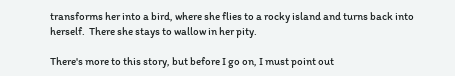transforms her into a bird, where she flies to a rocky island and turns back into herself.  There she stays to wallow in her pity.

There's more to this story, but before I go on, I must point out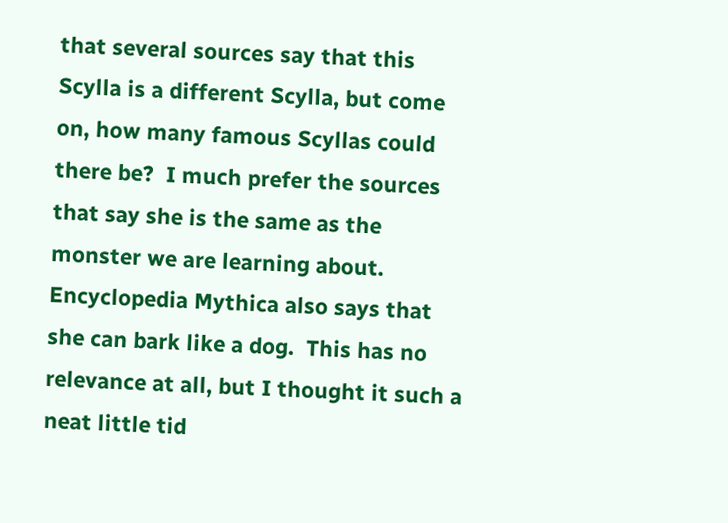that several sources say that this Scylla is a different Scylla, but come on, how many famous Scyllas could there be?  I much prefer the sources that say she is the same as the monster we are learning about.  Encyclopedia Mythica also says that she can bark like a dog.  This has no relevance at all, but I thought it such a neat little tid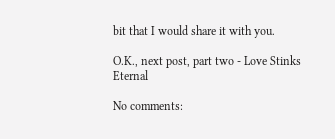bit that I would share it with you.

O.K., next post, part two - Love Stinks Eternal

No comments: